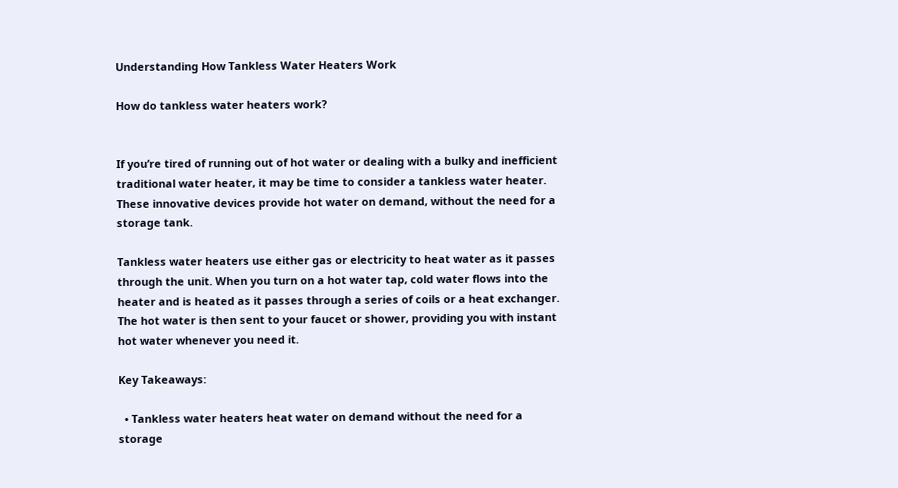Understanding How Tankless Water Heaters Work

How do tankless water heaters work?


If you’re tired of running out of hot water or dealing with a bulky and inefficient traditional water heater, it may be time to consider a tankless water heater. These innovative devices provide hot water on demand, without the need for a storage tank.

Tankless water heaters use either gas or electricity to heat water as it passes through the unit. When you turn on a hot water tap, cold water flows into the heater and is heated as it passes through a series of coils or a heat exchanger. The hot water is then sent to your faucet or shower, providing you with instant hot water whenever you need it.

Key Takeaways:

  • Tankless water heaters heat water on demand without the need for a storage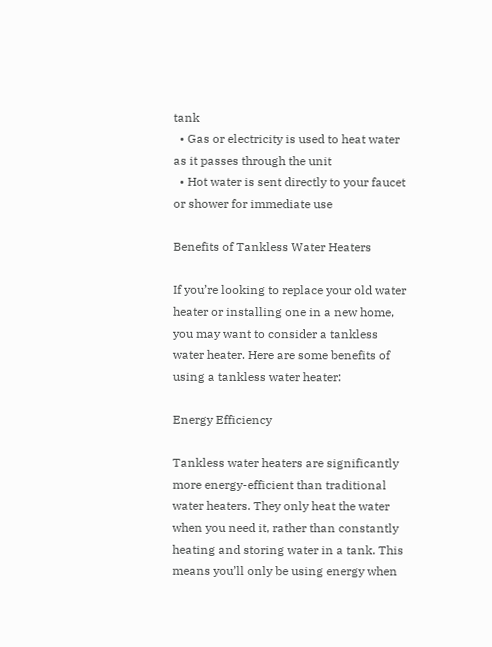tank
  • Gas or electricity is used to heat water as it passes through the unit
  • Hot water is sent directly to your faucet or shower for immediate use

Benefits of Tankless Water Heaters

If you’re looking to replace your old water heater or installing one in a new home, you may want to consider a tankless water heater. Here are some benefits of using a tankless water heater:

Energy Efficiency

Tankless water heaters are significantly more energy-efficient than traditional water heaters. They only heat the water when you need it, rather than constantly heating and storing water in a tank. This means you’ll only be using energy when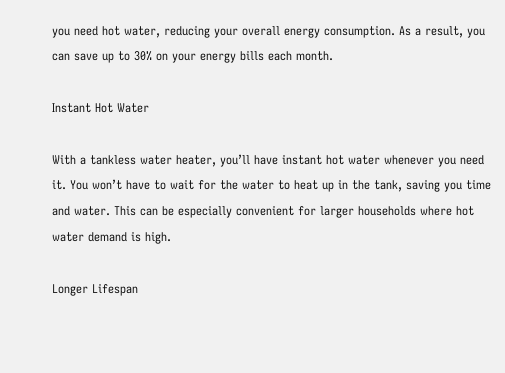you need hot water, reducing your overall energy consumption. As a result, you can save up to 30% on your energy bills each month.

Instant Hot Water

With a tankless water heater, you’ll have instant hot water whenever you need it. You won’t have to wait for the water to heat up in the tank, saving you time and water. This can be especially convenient for larger households where hot water demand is high.

Longer Lifespan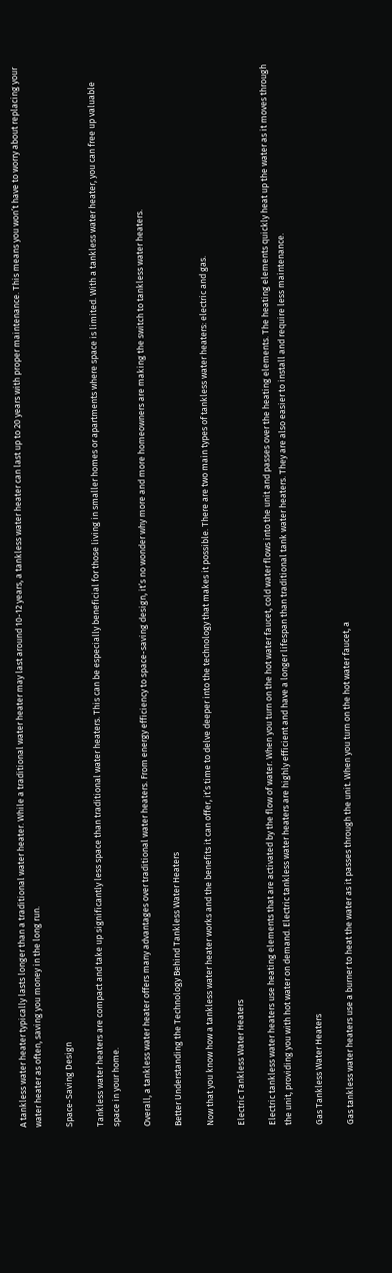A tankless water heater typically lasts longer than a traditional water heater. While a traditional water heater may last around 10-12 years, a tankless water heater can last up to 20 years with proper maintenance. This means you won’t have to worry about replacing your water heater as often, saving you money in the long run.

Space-Saving Design

Tankless water heaters are compact and take up significantly less space than traditional water heaters. This can be especially beneficial for those living in smaller homes or apartments where space is limited. With a tankless water heater, you can free up valuable space in your home.

Overall, a tankless water heater offers many advantages over traditional water heaters. From energy efficiency to space-saving design, it’s no wonder why more and more homeowners are making the switch to tankless water heaters.

Better Understanding the Technology Behind Tankless Water Heaters

Now that you know how a tankless water heater works and the benefits it can offer, it’s time to delve deeper into the technology that makes it possible. There are two main types of tankless water heaters: electric and gas.

Electric Tankless Water Heaters

Electric tankless water heaters use heating elements that are activated by the flow of water. When you turn on the hot water faucet, cold water flows into the unit and passes over the heating elements. The heating elements quickly heat up the water as it moves through the unit, providing you with hot water on demand. Electric tankless water heaters are highly efficient and have a longer lifespan than traditional tank water heaters. They are also easier to install and require less maintenance.

Gas Tankless Water Heaters

Gas tankless water heaters use a burner to heat the water as it passes through the unit. When you turn on the hot water faucet, a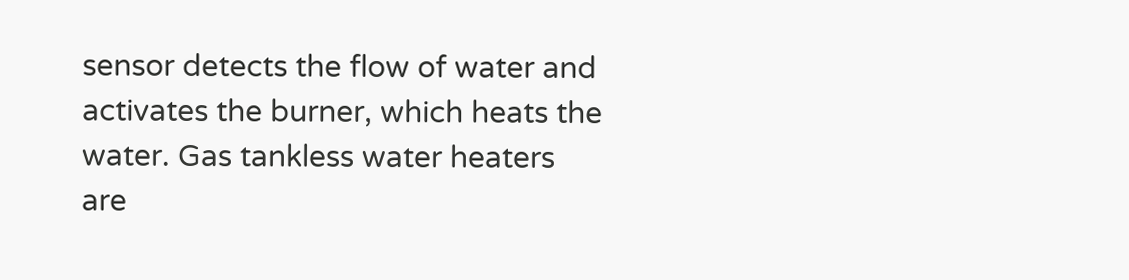sensor detects the flow of water and activates the burner, which heats the water. Gas tankless water heaters are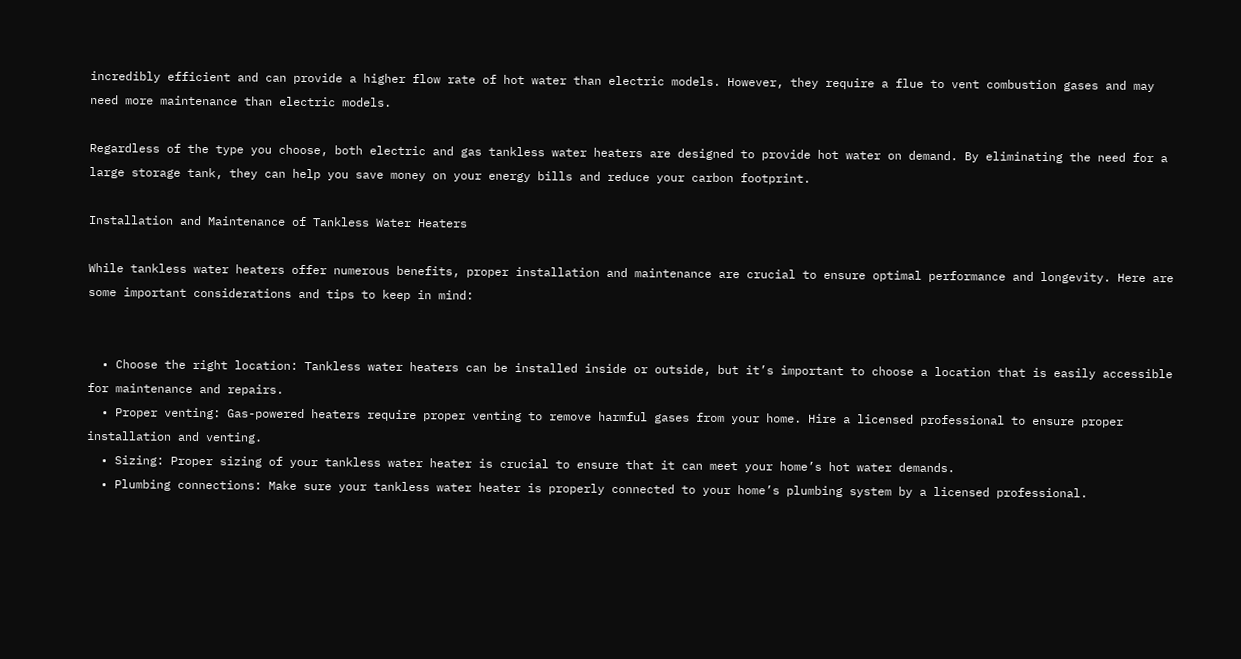incredibly efficient and can provide a higher flow rate of hot water than electric models. However, they require a flue to vent combustion gases and may need more maintenance than electric models.

Regardless of the type you choose, both electric and gas tankless water heaters are designed to provide hot water on demand. By eliminating the need for a large storage tank, they can help you save money on your energy bills and reduce your carbon footprint.

Installation and Maintenance of Tankless Water Heaters

While tankless water heaters offer numerous benefits, proper installation and maintenance are crucial to ensure optimal performance and longevity. Here are some important considerations and tips to keep in mind:


  • Choose the right location: Tankless water heaters can be installed inside or outside, but it’s important to choose a location that is easily accessible for maintenance and repairs.
  • Proper venting: Gas-powered heaters require proper venting to remove harmful gases from your home. Hire a licensed professional to ensure proper installation and venting.
  • Sizing: Proper sizing of your tankless water heater is crucial to ensure that it can meet your home’s hot water demands.
  • Plumbing connections: Make sure your tankless water heater is properly connected to your home’s plumbing system by a licensed professional.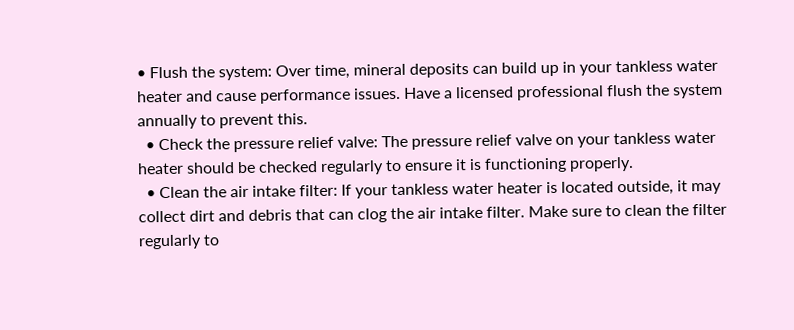• Flush the system: Over time, mineral deposits can build up in your tankless water heater and cause performance issues. Have a licensed professional flush the system annually to prevent this.
  • Check the pressure relief valve: The pressure relief valve on your tankless water heater should be checked regularly to ensure it is functioning properly.
  • Clean the air intake filter: If your tankless water heater is located outside, it may collect dirt and debris that can clog the air intake filter. Make sure to clean the filter regularly to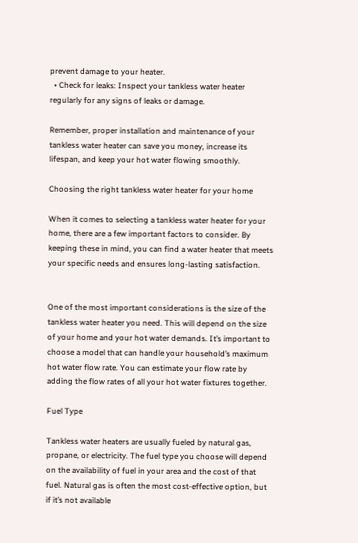prevent damage to your heater.
  • Check for leaks: Inspect your tankless water heater regularly for any signs of leaks or damage.

Remember, proper installation and maintenance of your tankless water heater can save you money, increase its lifespan, and keep your hot water flowing smoothly.

Choosing the right tankless water heater for your home

When it comes to selecting a tankless water heater for your home, there are a few important factors to consider. By keeping these in mind, you can find a water heater that meets your specific needs and ensures long-lasting satisfaction.


One of the most important considerations is the size of the tankless water heater you need. This will depend on the size of your home and your hot water demands. It’s important to choose a model that can handle your household’s maximum hot water flow rate. You can estimate your flow rate by adding the flow rates of all your hot water fixtures together.

Fuel Type

Tankless water heaters are usually fueled by natural gas, propane, or electricity. The fuel type you choose will depend on the availability of fuel in your area and the cost of that fuel. Natural gas is often the most cost-effective option, but if it’s not available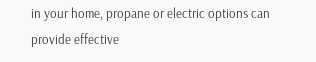in your home, propane or electric options can provide effective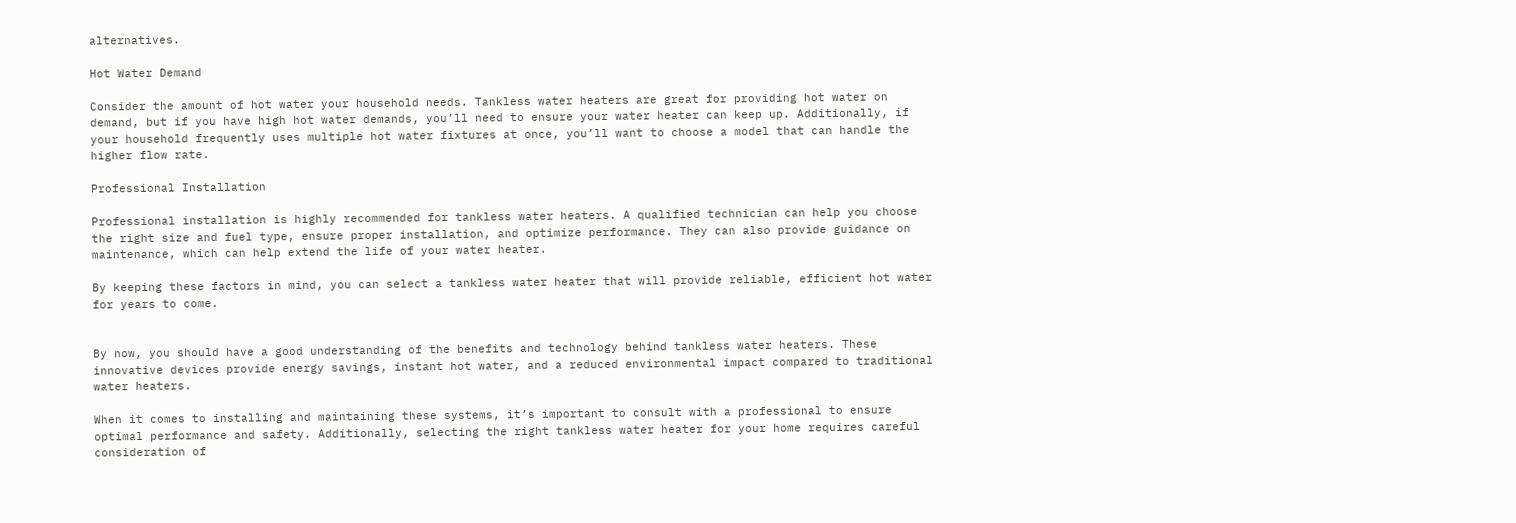alternatives.

Hot Water Demand

Consider the amount of hot water your household needs. Tankless water heaters are great for providing hot water on demand, but if you have high hot water demands, you’ll need to ensure your water heater can keep up. Additionally, if your household frequently uses multiple hot water fixtures at once, you’ll want to choose a model that can handle the higher flow rate.

Professional Installation

Professional installation is highly recommended for tankless water heaters. A qualified technician can help you choose the right size and fuel type, ensure proper installation, and optimize performance. They can also provide guidance on maintenance, which can help extend the life of your water heater.

By keeping these factors in mind, you can select a tankless water heater that will provide reliable, efficient hot water for years to come.


By now, you should have a good understanding of the benefits and technology behind tankless water heaters. These innovative devices provide energy savings, instant hot water, and a reduced environmental impact compared to traditional water heaters.

When it comes to installing and maintaining these systems, it’s important to consult with a professional to ensure optimal performance and safety. Additionally, selecting the right tankless water heater for your home requires careful consideration of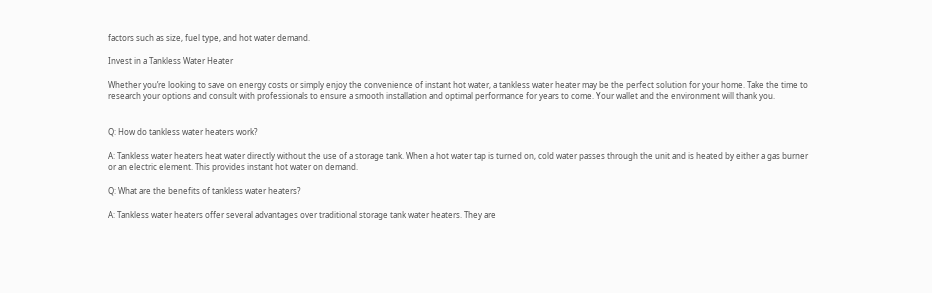factors such as size, fuel type, and hot water demand.

Invest in a Tankless Water Heater

Whether you’re looking to save on energy costs or simply enjoy the convenience of instant hot water, a tankless water heater may be the perfect solution for your home. Take the time to research your options and consult with professionals to ensure a smooth installation and optimal performance for years to come. Your wallet and the environment will thank you.


Q: How do tankless water heaters work?

A: Tankless water heaters heat water directly without the use of a storage tank. When a hot water tap is turned on, cold water passes through the unit and is heated by either a gas burner or an electric element. This provides instant hot water on demand.

Q: What are the benefits of tankless water heaters?

A: Tankless water heaters offer several advantages over traditional storage tank water heaters. They are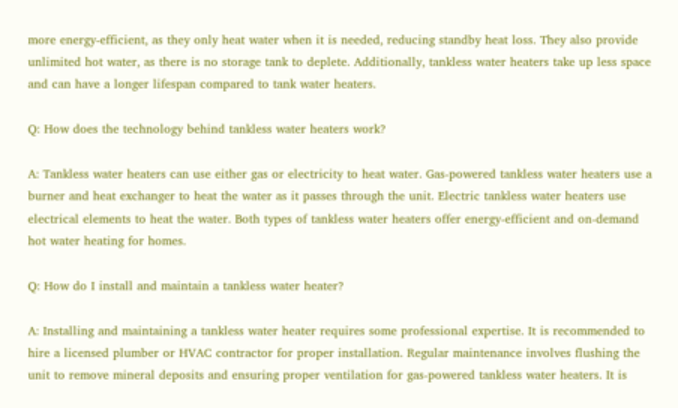more energy-efficient, as they only heat water when it is needed, reducing standby heat loss. They also provide unlimited hot water, as there is no storage tank to deplete. Additionally, tankless water heaters take up less space and can have a longer lifespan compared to tank water heaters.

Q: How does the technology behind tankless water heaters work?

A: Tankless water heaters can use either gas or electricity to heat water. Gas-powered tankless water heaters use a burner and heat exchanger to heat the water as it passes through the unit. Electric tankless water heaters use electrical elements to heat the water. Both types of tankless water heaters offer energy-efficient and on-demand hot water heating for homes.

Q: How do I install and maintain a tankless water heater?

A: Installing and maintaining a tankless water heater requires some professional expertise. It is recommended to hire a licensed plumber or HVAC contractor for proper installation. Regular maintenance involves flushing the unit to remove mineral deposits and ensuring proper ventilation for gas-powered tankless water heaters. It is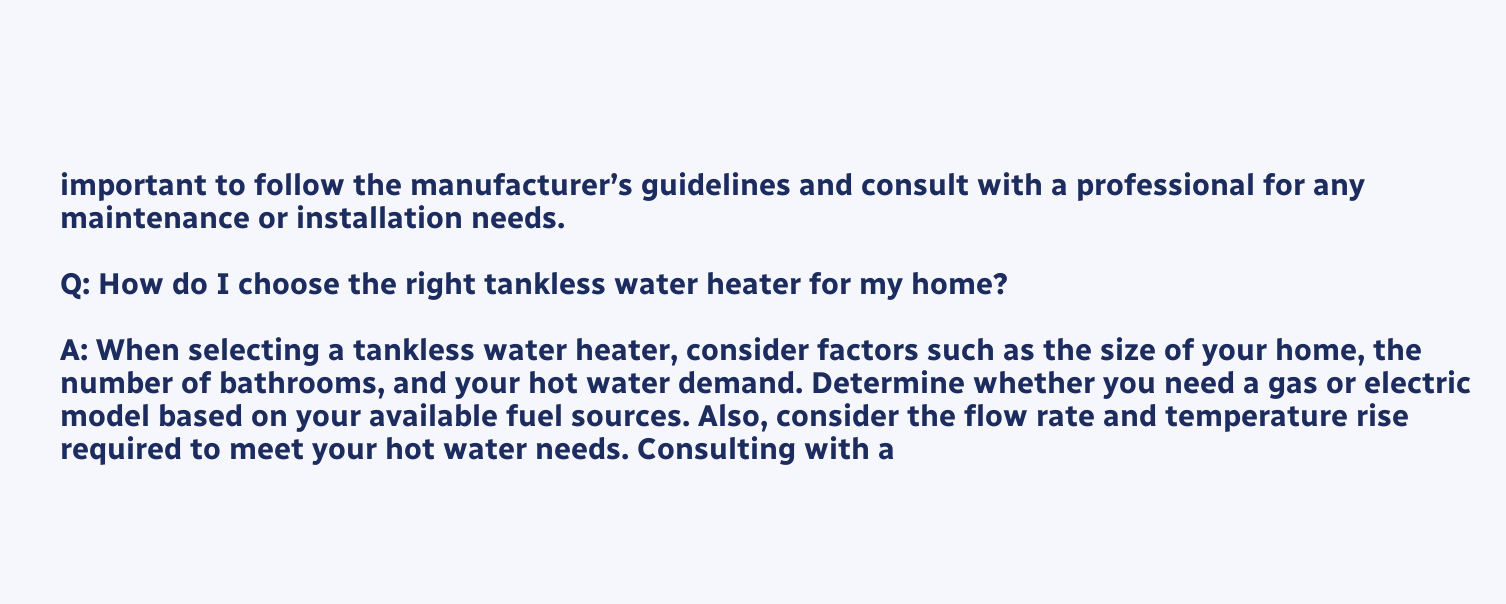important to follow the manufacturer’s guidelines and consult with a professional for any maintenance or installation needs.

Q: How do I choose the right tankless water heater for my home?

A: When selecting a tankless water heater, consider factors such as the size of your home, the number of bathrooms, and your hot water demand. Determine whether you need a gas or electric model based on your available fuel sources. Also, consider the flow rate and temperature rise required to meet your hot water needs. Consulting with a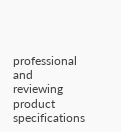professional and reviewing product specifications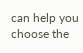can help you choose the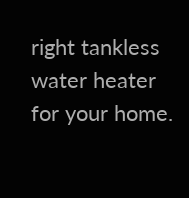right tankless water heater for your home.